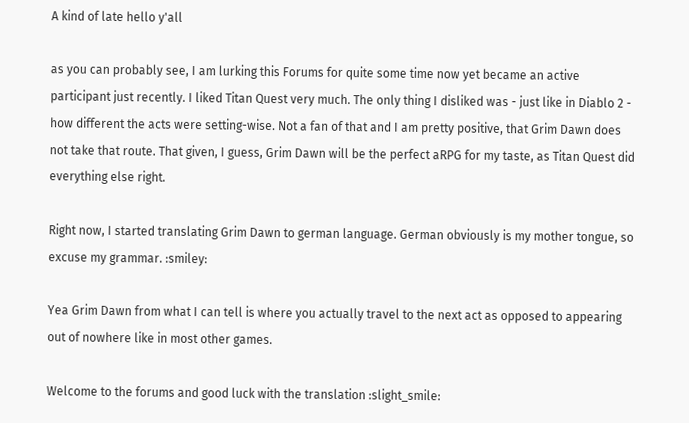A kind of late hello y'all

as you can probably see, I am lurking this Forums for quite some time now yet became an active participant just recently. I liked Titan Quest very much. The only thing I disliked was - just like in Diablo 2 - how different the acts were setting-wise. Not a fan of that and I am pretty positive, that Grim Dawn does not take that route. That given, I guess, Grim Dawn will be the perfect aRPG for my taste, as Titan Quest did everything else right.

Right now, I started translating Grim Dawn to german language. German obviously is my mother tongue, so excuse my grammar. :smiley:

Yea Grim Dawn from what I can tell is where you actually travel to the next act as opposed to appearing out of nowhere like in most other games.

Welcome to the forums and good luck with the translation :slight_smile: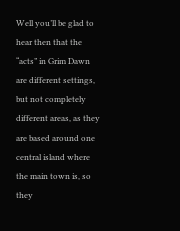Well you’ll be glad to hear then that the “acts” in Grim Dawn are different settings, but not completely different areas, as they are based around one central island where the main town is, so they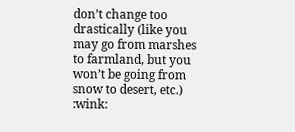don’t change too drastically (like you may go from marshes to farmland, but you won’t be going from snow to desert, etc.) :wink: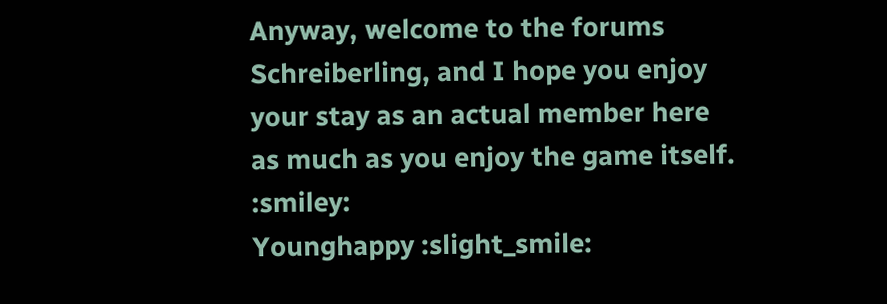Anyway, welcome to the forums Schreiberling, and I hope you enjoy your stay as an actual member here as much as you enjoy the game itself. :smiley:
Younghappy :slight_smile: